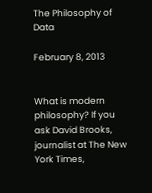The Philosophy of Data

February 8, 2013


What is modern philosophy? If you ask David Brooks, journalist at The New York Times,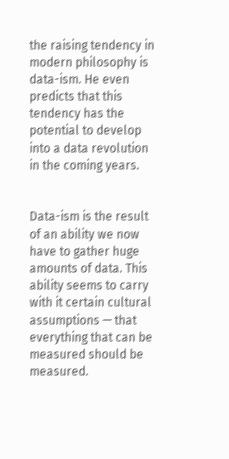the raising tendency in modern philosophy is data-ism. He even predicts that this tendency has the potential to develop into a data revolution in the coming years.


Data-ism is the result of an ability we now have to gather huge amounts of data. This ability seems to carry with it certain cultural assumptions — that everything that can be measured should be measured.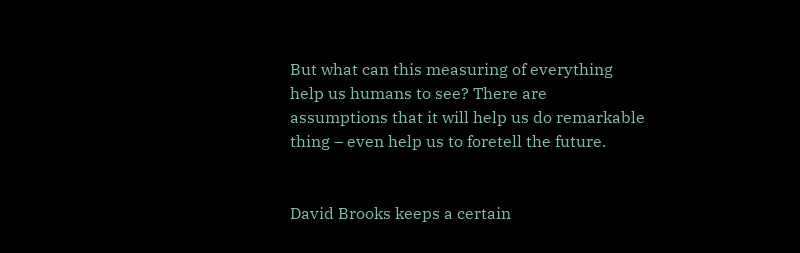But what can this measuring of everything help us humans to see? There are assumptions that it will help us do remarkable thing – even help us to foretell the future.


David Brooks keeps a certain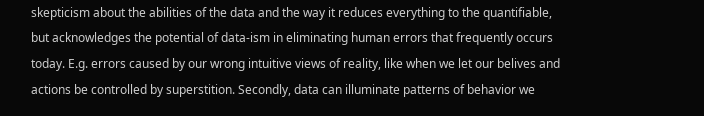skepticism about the abilities of the data and the way it reduces everything to the quantifiable, but acknowledges the potential of data-ism in eliminating human errors that frequently occurs today. E.g. errors caused by our wrong intuitive views of reality, like when we let our belives and actions be controlled by superstition. Secondly, data can illuminate patterns of behavior we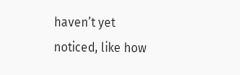haven’t yet noticed, like how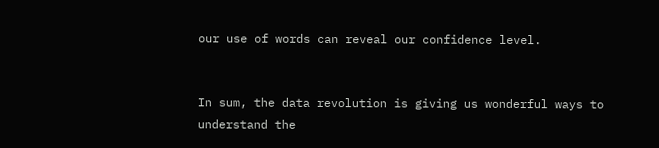our use of words can reveal our confidence level.


In sum, the data revolution is giving us wonderful ways to understand the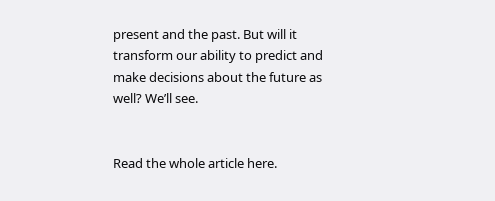present and the past. But will it transform our ability to predict and make decisions about the future as well? We’ll see.


Read the whole article here.